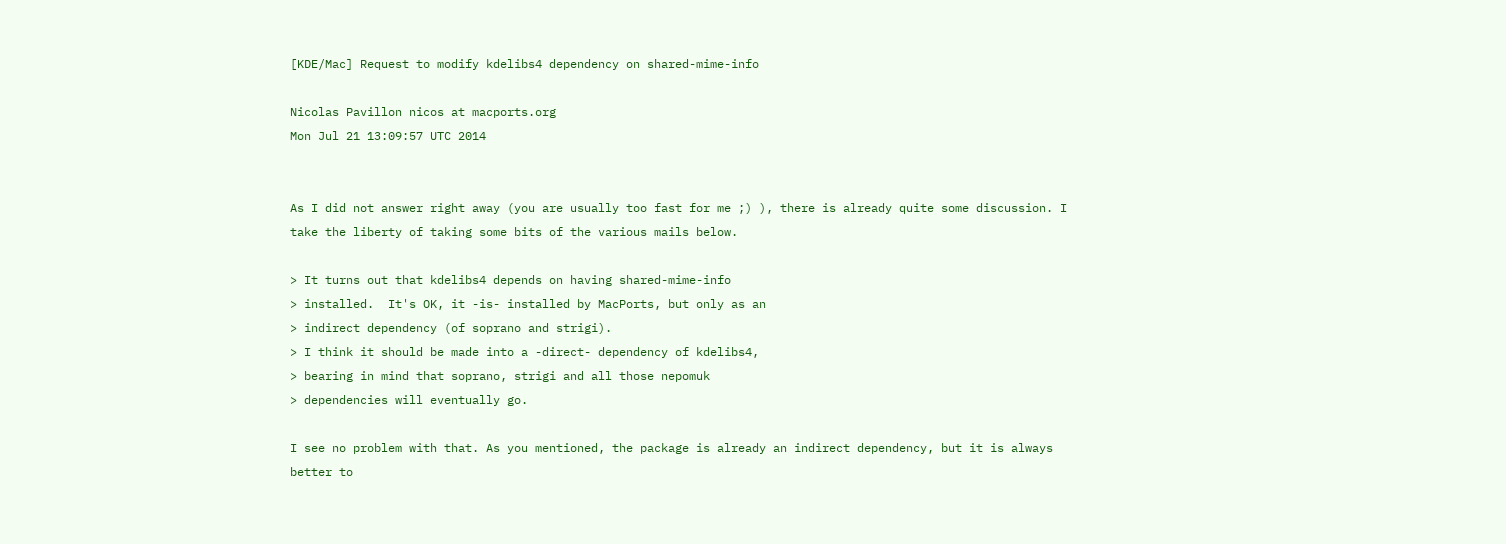[KDE/Mac] Request to modify kdelibs4 dependency on shared-mime-info

Nicolas Pavillon nicos at macports.org
Mon Jul 21 13:09:57 UTC 2014


As I did not answer right away (you are usually too fast for me ;) ), there is already quite some discussion. I take the liberty of taking some bits of the various mails below.

> It turns out that kdelibs4 depends on having shared-mime-info
> installed.  It's OK, it -is- installed by MacPorts, but only as an
> indirect dependency (of soprano and strigi).
> I think it should be made into a -direct- dependency of kdelibs4,
> bearing in mind that soprano, strigi and all those nepomuk
> dependencies will eventually go.

I see no problem with that. As you mentioned, the package is already an indirect dependency, but it is always better to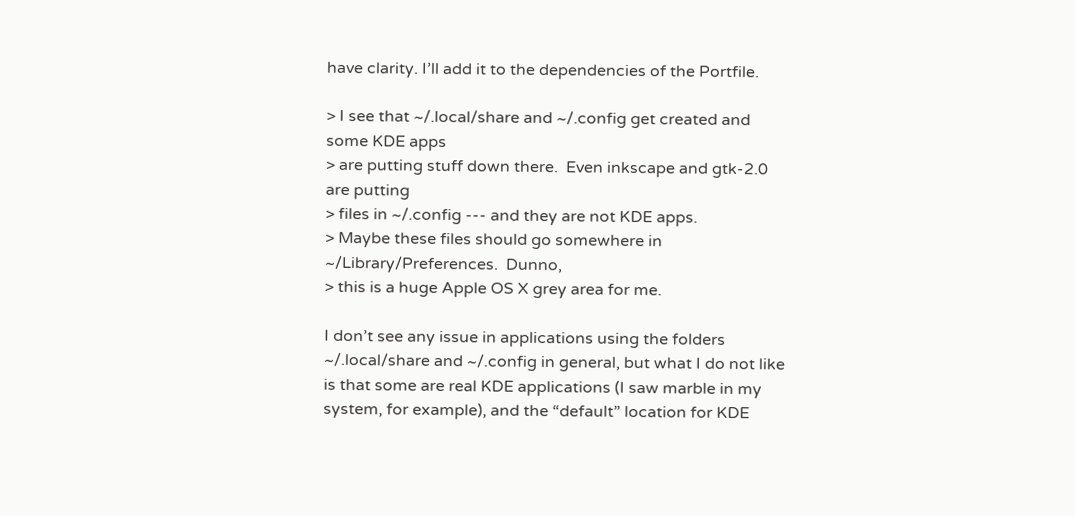have clarity. I’ll add it to the dependencies of the Portfile.

> I see that ~/.local/share and ~/.config get created and some KDE apps
> are putting stuff down there.  Even inkscape and gtk-2.0 are putting
> files in ~/.config --- and they are not KDE apps.
> Maybe these files should go somewhere in ~/Library/Preferences.  Dunno,
> this is a huge Apple OS X grey area for me.

I don’t see any issue in applications using the folders ~/.local/share and ~/.config in general, but what I do not like is that some are real KDE applications (I saw marble in my system, for example), and the “default” location for KDE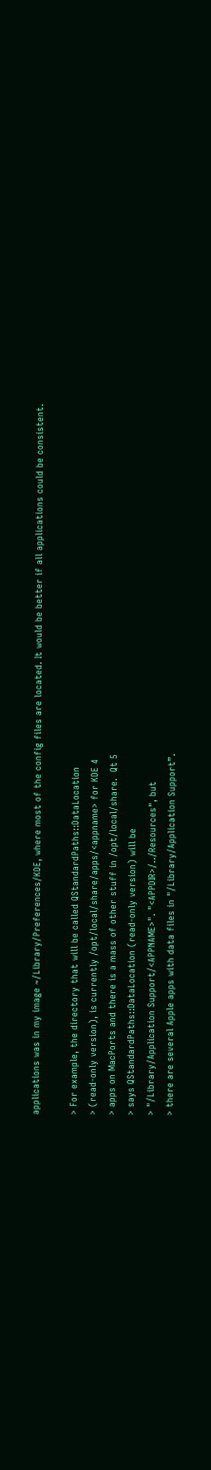applications was in my image ~/Library/Preferences/KDE, where most of the config files are located. It would be better if all applications could be consistent.

> For example, the directory that will be called QStandardPaths::DataLocation
> (read-only version), is currently /opt/local/share/apps/<appname> for KDE 4
> apps on MacPorts and there is a mass of other stuff in /opt/local/share.  Qt 5
> says QStandardPaths::DataLocation (read-only version) will be
> "/Library/Application Support/<APPNAME>". "<APPDIR>/../Resources", but
> there are several Apple apps with data files in "/Library/Application Support”.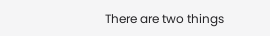There are two things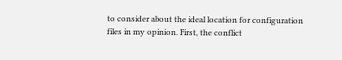to consider about the ideal location for configuration files in my opinion. First, the conflict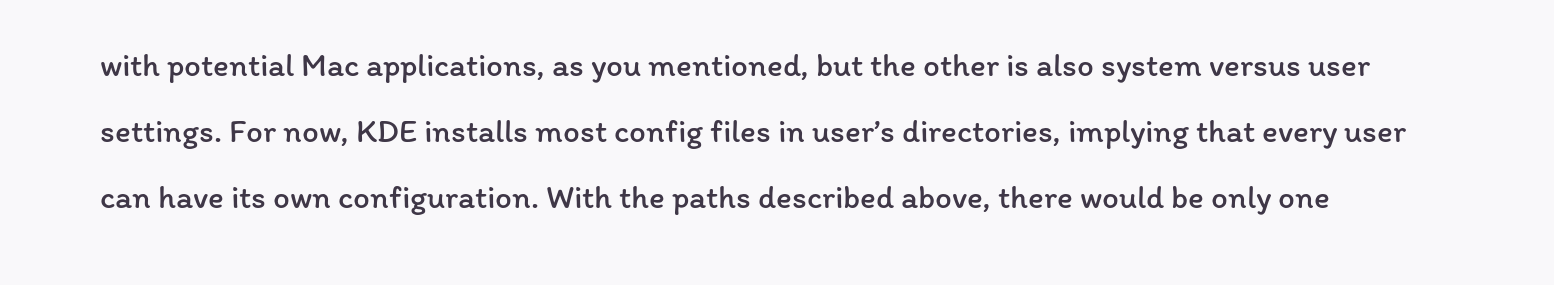with potential Mac applications, as you mentioned, but the other is also system versus user settings. For now, KDE installs most config files in user’s directories, implying that every user can have its own configuration. With the paths described above, there would be only one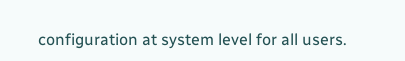configuration at system level for all users.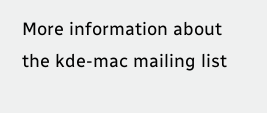More information about the kde-mac mailing list